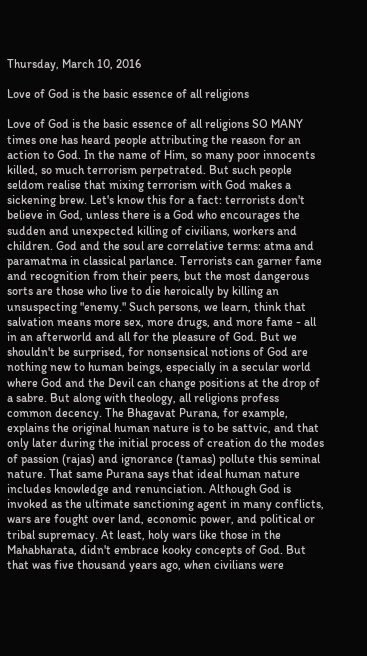Thursday, March 10, 2016

Love of God is the basic essence of all religions

Love of God is the basic essence of all religions SO MANY times one has heard people attributing the reason for an action to God. In the name of Him, so many poor innocents killed, so much terrorism perpetrated. But such people seldom realise that mixing terrorism with God makes a sickening brew. Let's know this for a fact: terrorists don't believe in God, unless there is a God who encourages the sudden and unexpected killing of civilians, workers and children. God and the soul are correlative terms: atma and paramatma in classical parlance. Terrorists can garner fame and recognition from their peers, but the most dangerous sorts are those who live to die heroically by killing an unsuspecting "enemy." Such persons, we learn, think that salvation means more sex, more drugs, and more fame - all in an afterworld and all for the pleasure of God. But we shouldn't be surprised, for nonsensical notions of God are nothing new to human beings, especially in a secular world where God and the Devil can change positions at the drop of a sabre. But along with theology, all religions profess common decency. The Bhagavat Purana, for example, explains the original human nature is to be sattvic, and that only later during the initial process of creation do the modes of passion (rajas) and ignorance (tamas) pollute this seminal nature. That same Purana says that ideal human nature includes knowledge and renunciation. Although God is invoked as the ultimate sanctioning agent in many conflicts, wars are fought over land, economic power, and political or tribal supremacy. At least, holy wars like those in the Mahabharata, didn't embrace kooky concepts of God. But that was five thousand years ago, when civilians were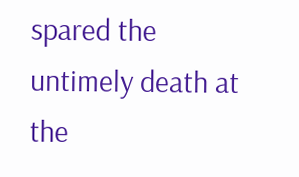spared the untimely death at the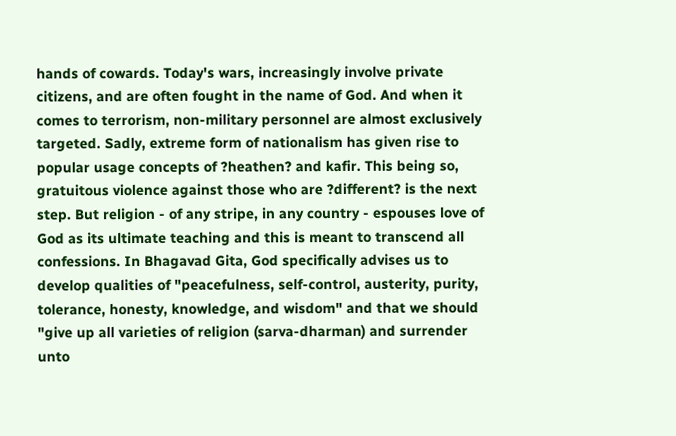hands of cowards. Today's wars, increasingly involve private citizens, and are often fought in the name of God. And when it comes to terrorism, non-military personnel are almost exclusively targeted. Sadly, extreme form of nationalism has given rise to popular usage concepts of ?heathen? and kafir. This being so, gratuitous violence against those who are ?different? is the next step. But religion - of any stripe, in any country - espouses love of God as its ultimate teaching and this is meant to transcend all confessions. In Bhagavad Gita, God specifically advises us to develop qualities of "peacefulness, self-control, austerity, purity, tolerance, honesty, knowledge, and wisdom" and that we should "give up all varieties of religion (sarva-dharman) and surrender unto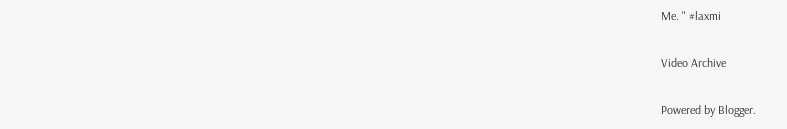Me. " #laxmi

Video Archive

Powered by Blogger.